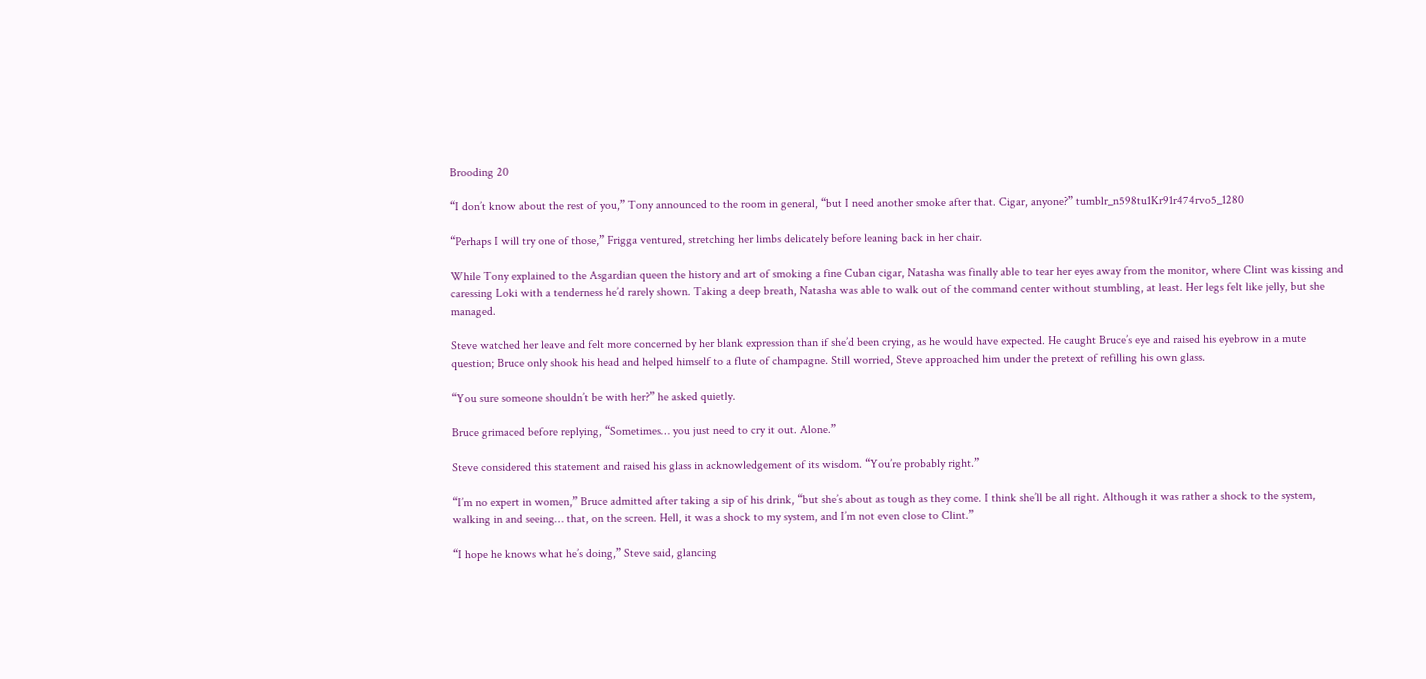Brooding 20

“I don’t know about the rest of you,” Tony announced to the room in general, “but I need another smoke after that. Cigar, anyone?” tumblr_n598tu1Kr91r474rvo5_1280

“Perhaps I will try one of those,” Frigga ventured, stretching her limbs delicately before leaning back in her chair.

While Tony explained to the Asgardian queen the history and art of smoking a fine Cuban cigar, Natasha was finally able to tear her eyes away from the monitor, where Clint was kissing and caressing Loki with a tenderness he’d rarely shown. Taking a deep breath, Natasha was able to walk out of the command center without stumbling, at least. Her legs felt like jelly, but she managed.

Steve watched her leave and felt more concerned by her blank expression than if she’d been crying, as he would have expected. He caught Bruce’s eye and raised his eyebrow in a mute question; Bruce only shook his head and helped himself to a flute of champagne. Still worried, Steve approached him under the pretext of refilling his own glass.

“You sure someone shouldn’t be with her?” he asked quietly.

Bruce grimaced before replying, “Sometimes… you just need to cry it out. Alone.”

Steve considered this statement and raised his glass in acknowledgement of its wisdom. “You’re probably right.”

“I’m no expert in women,” Bruce admitted after taking a sip of his drink, “but she’s about as tough as they come. I think she’ll be all right. Although it was rather a shock to the system, walking in and seeing… that, on the screen. Hell, it was a shock to my system, and I’m not even close to Clint.”

“I hope he knows what he’s doing,” Steve said, glancing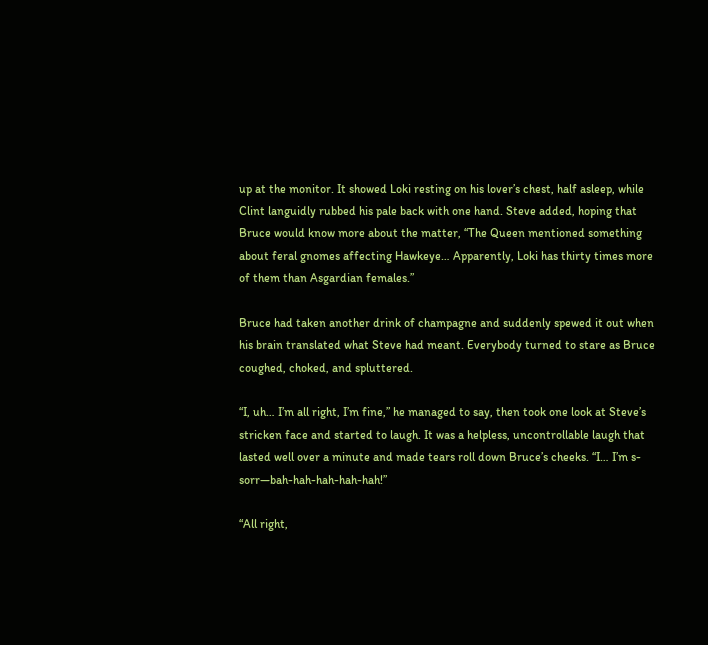up at the monitor. It showed Loki resting on his lover’s chest, half asleep, while Clint languidly rubbed his pale back with one hand. Steve added, hoping that Bruce would know more about the matter, “The Queen mentioned something about feral gnomes affecting Hawkeye… Apparently, Loki has thirty times more of them than Asgardian females.”

Bruce had taken another drink of champagne and suddenly spewed it out when his brain translated what Steve had meant. Everybody turned to stare as Bruce coughed, choked, and spluttered.

“I, uh… I’m all right, I’m fine,” he managed to say, then took one look at Steve’s stricken face and started to laugh. It was a helpless, uncontrollable laugh that lasted well over a minute and made tears roll down Bruce’s cheeks. “I… I’m s-sorr—bah-hah-hah-hah-hah!”

“All right,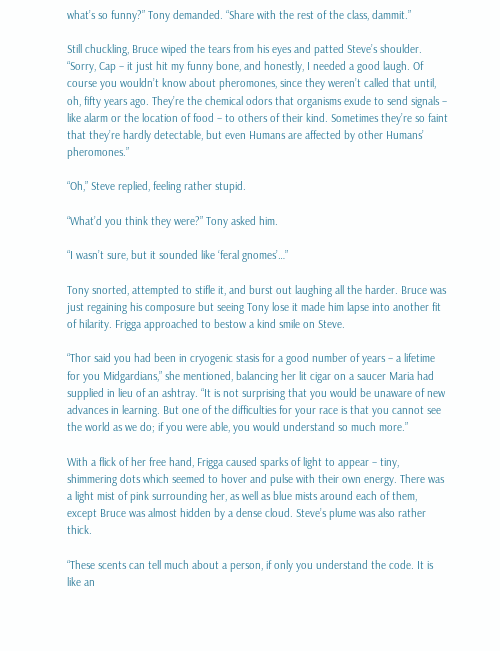what’s so funny?” Tony demanded. “Share with the rest of the class, dammit.”

Still chuckling, Bruce wiped the tears from his eyes and patted Steve’s shoulder. “Sorry, Cap – it just hit my funny bone, and honestly, I needed a good laugh. Of course you wouldn’t know about pheromones, since they weren’t called that until, oh, fifty years ago. They’re the chemical odors that organisms exude to send signals – like alarm or the location of food – to others of their kind. Sometimes they’re so faint that they’re hardly detectable, but even Humans are affected by other Humans’ pheromones.”

“Oh,” Steve replied, feeling rather stupid.

“What’d you think they were?” Tony asked him.

“I wasn’t sure, but it sounded like ‘feral gnomes’…”

Tony snorted, attempted to stifle it, and burst out laughing all the harder. Bruce was just regaining his composure but seeing Tony lose it made him lapse into another fit of hilarity. Frigga approached to bestow a kind smile on Steve.

“Thor said you had been in cryogenic stasis for a good number of years – a lifetime for you Midgardians,” she mentioned, balancing her lit cigar on a saucer Maria had supplied in lieu of an ashtray. “It is not surprising that you would be unaware of new advances in learning. But one of the difficulties for your race is that you cannot see the world as we do; if you were able, you would understand so much more.”

With a flick of her free hand, Frigga caused sparks of light to appear – tiny, shimmering dots which seemed to hover and pulse with their own energy. There was a light mist of pink surrounding her, as well as blue mists around each of them, except Bruce was almost hidden by a dense cloud. Steve’s plume was also rather thick.

“These scents can tell much about a person, if only you understand the code. It is like an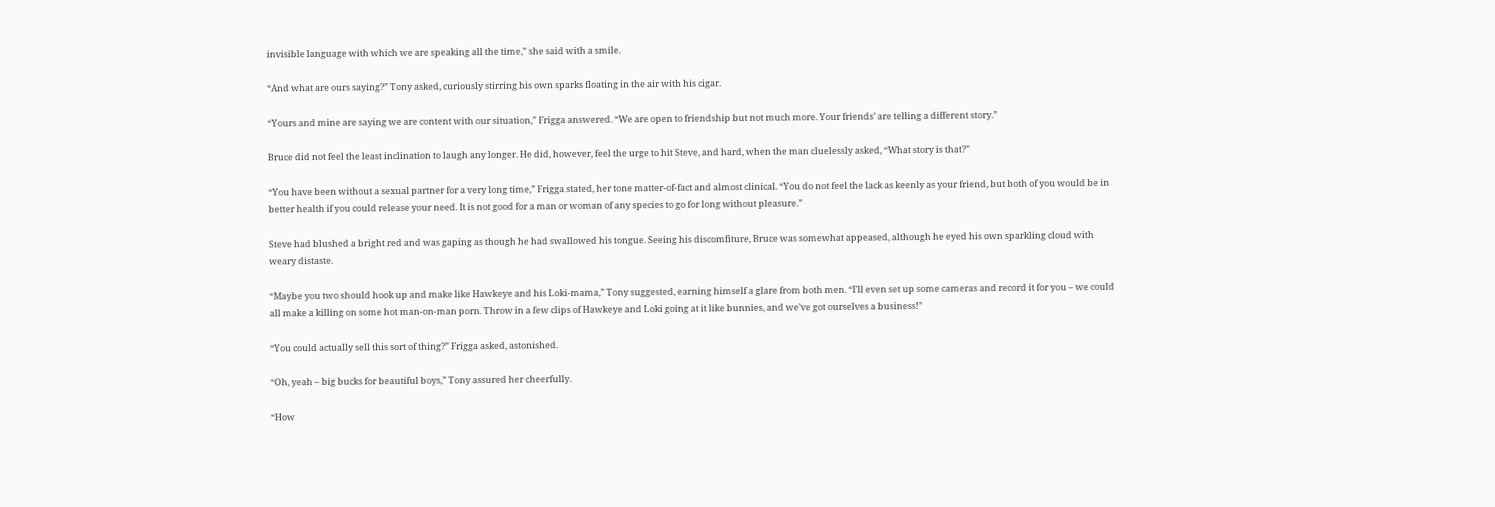invisible language with which we are speaking all the time,” she said with a smile.

“And what are ours saying?” Tony asked, curiously stirring his own sparks floating in the air with his cigar.

“Yours and mine are saying we are content with our situation,” Frigga answered. “We are open to friendship but not much more. Your friends’ are telling a different story.”

Bruce did not feel the least inclination to laugh any longer. He did, however, feel the urge to hit Steve, and hard, when the man cluelessly asked, “What story is that?”

“You have been without a sexual partner for a very long time,” Frigga stated, her tone matter-of-fact and almost clinical. “You do not feel the lack as keenly as your friend, but both of you would be in better health if you could release your need. It is not good for a man or woman of any species to go for long without pleasure.”

Steve had blushed a bright red and was gaping as though he had swallowed his tongue. Seeing his discomfiture, Bruce was somewhat appeased, although he eyed his own sparkling cloud with weary distaste.

“Maybe you two should hook up and make like Hawkeye and his Loki-mama,” Tony suggested, earning himself a glare from both men. “I’ll even set up some cameras and record it for you – we could all make a killing on some hot man-on-man porn. Throw in a few clips of Hawkeye and Loki going at it like bunnies, and we’ve got ourselves a business!”

“You could actually sell this sort of thing?” Frigga asked, astonished.

“Oh, yeah – big bucks for beautiful boys,” Tony assured her cheerfully.

“How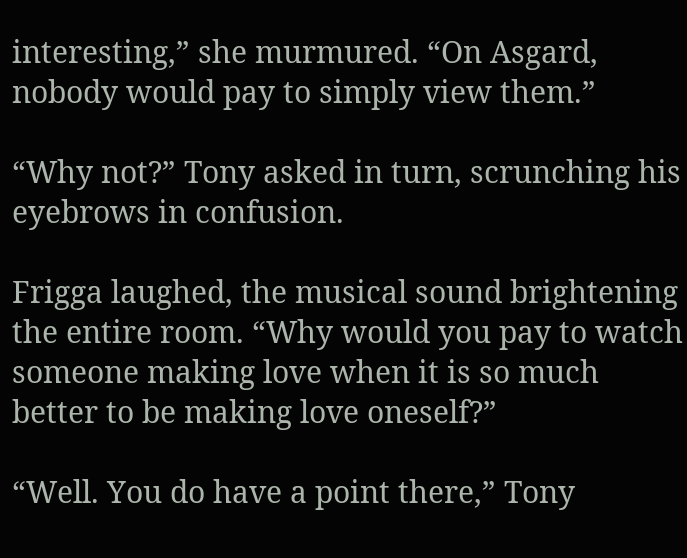interesting,” she murmured. “On Asgard, nobody would pay to simply view them.”

“Why not?” Tony asked in turn, scrunching his eyebrows in confusion.

Frigga laughed, the musical sound brightening the entire room. “Why would you pay to watch someone making love when it is so much better to be making love oneself?”

“Well. You do have a point there,” Tony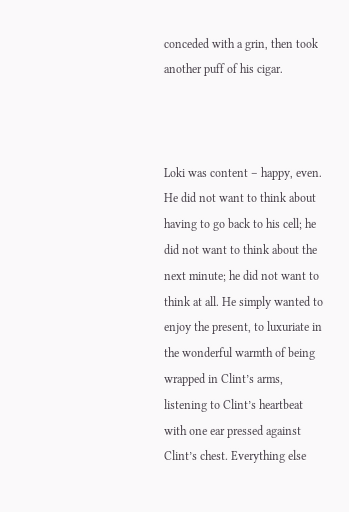conceded with a grin, then took another puff of his cigar.



Loki was content – happy, even. He did not want to think about having to go back to his cell; he did not want to think about the next minute; he did not want to think at all. He simply wanted to enjoy the present, to luxuriate in the wonderful warmth of being wrapped in Clint’s arms, listening to Clint’s heartbeat with one ear pressed against Clint’s chest. Everything else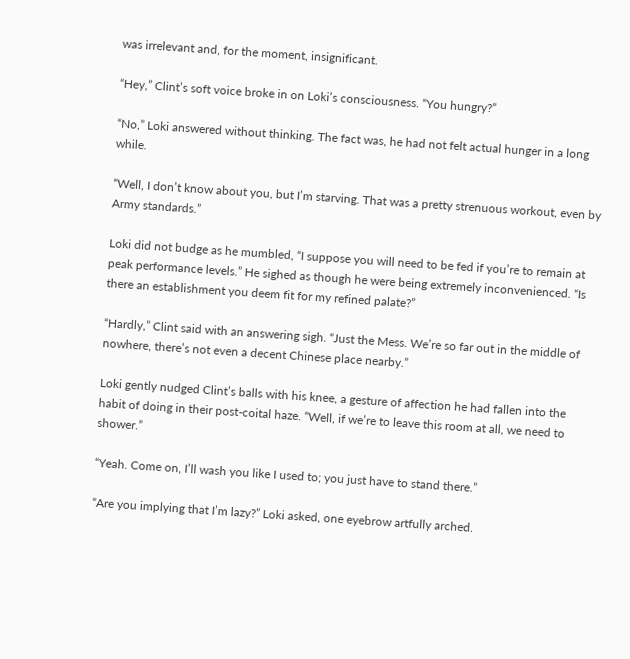was irrelevant and, for the moment, insignificant.

“Hey,” Clint’s soft voice broke in on Loki’s consciousness. “You hungry?”

“No,” Loki answered without thinking. The fact was, he had not felt actual hunger in a long while.

“Well, I don’t know about you, but I’m starving. That was a pretty strenuous workout, even by Army standards.”

Loki did not budge as he mumbled, “I suppose you will need to be fed if you’re to remain at peak performance levels.” He sighed as though he were being extremely inconvenienced. “Is there an establishment you deem fit for my refined palate?”

“Hardly,” Clint said with an answering sigh. “Just the Mess. We’re so far out in the middle of nowhere, there’s not even a decent Chinese place nearby.”

Loki gently nudged Clint’s balls with his knee, a gesture of affection he had fallen into the habit of doing in their post-coital haze. “Well, if we’re to leave this room at all, we need to shower.”

“Yeah. Come on, I’ll wash you like I used to; you just have to stand there.”

“Are you implying that I’m lazy?” Loki asked, one eyebrow artfully arched.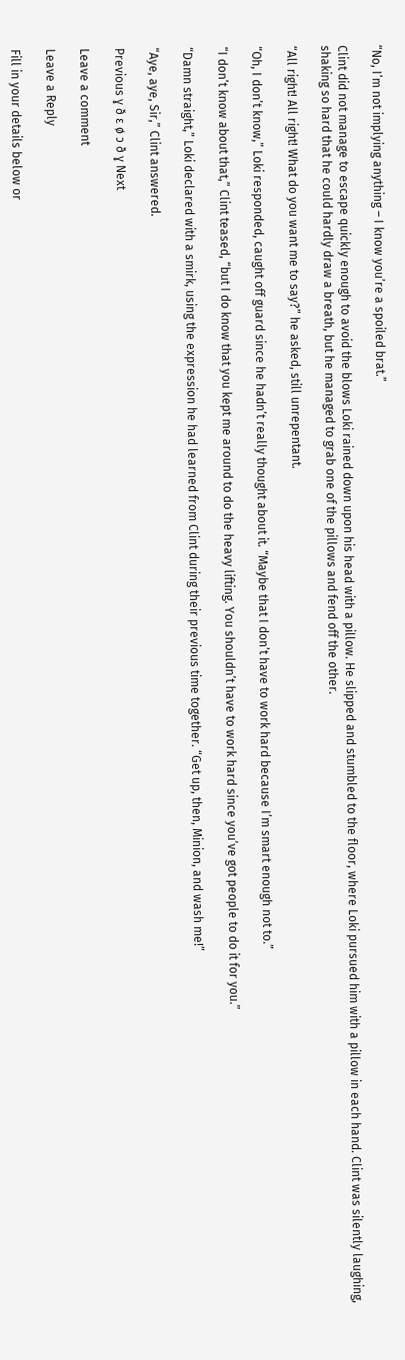“No, I’m not implying anything – I know you’re a spoiled brat.”

Clint did not manage to escape quickly enough to avoid the blows Loki rained down upon his head with a pillow. He slipped and stumbled to the floor, where Loki pursued him with a pillow in each hand. Clint was silently laughing, shaking so hard that he could hardly draw a breath, but he managed to grab one of the pillows and fend off the other.

“All right! All right! What do you want me to say?” he asked, still unrepentant.

“Oh, I don’t know,” Loki responded, caught off guard since he hadn’t really thought about it. “Maybe that I don’t have to work hard because I’m smart enough not to.”

“I don’t know about that,” Clint teased, “but I do know that you kept me around to do the heavy lifting. You shouldn’t have to work hard since you’ve got people to do it for you.”

“Damn straight,” Loki declared with a smirk, using the expression he had learned from Clint during their previous time together. “Get up, then, Minion, and wash me!”

“Aye, aye, Sir,” Clint answered.

Previous ɣ ð ɛ ø ɔ ð ɣ Next

Leave a comment

Leave a Reply

Fill in your details below or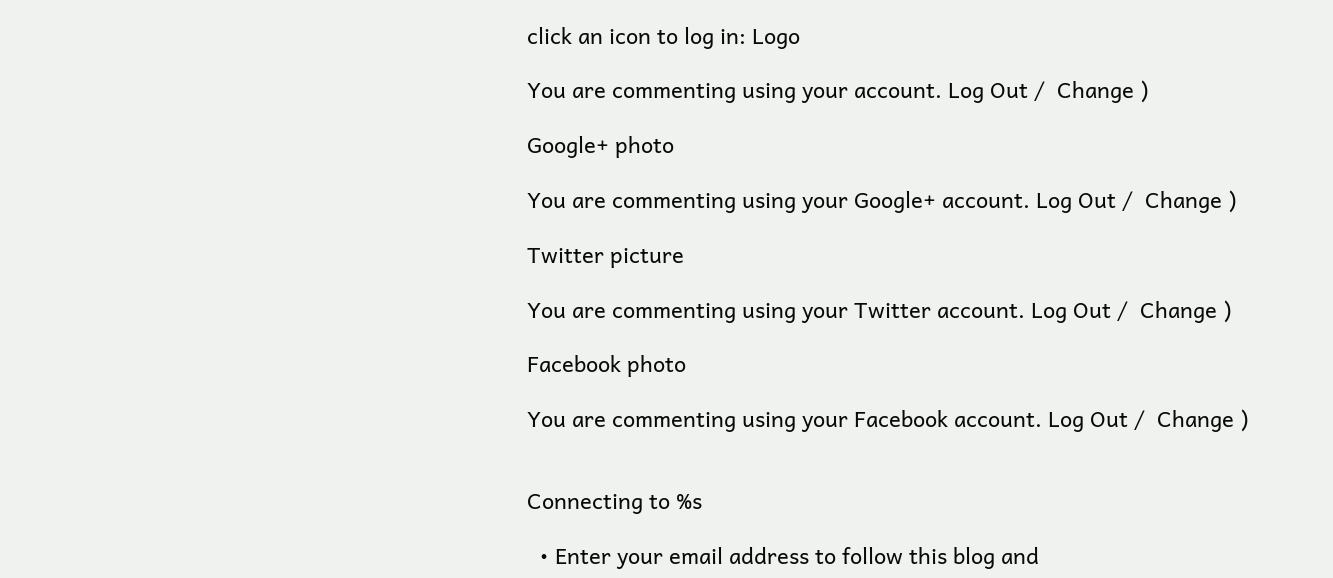click an icon to log in: Logo

You are commenting using your account. Log Out /  Change )

Google+ photo

You are commenting using your Google+ account. Log Out /  Change )

Twitter picture

You are commenting using your Twitter account. Log Out /  Change )

Facebook photo

You are commenting using your Facebook account. Log Out /  Change )


Connecting to %s

  • Enter your email address to follow this blog and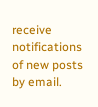receive notifications of new posts by email.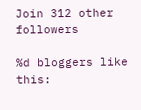Join 312 other followers

%d bloggers like this: